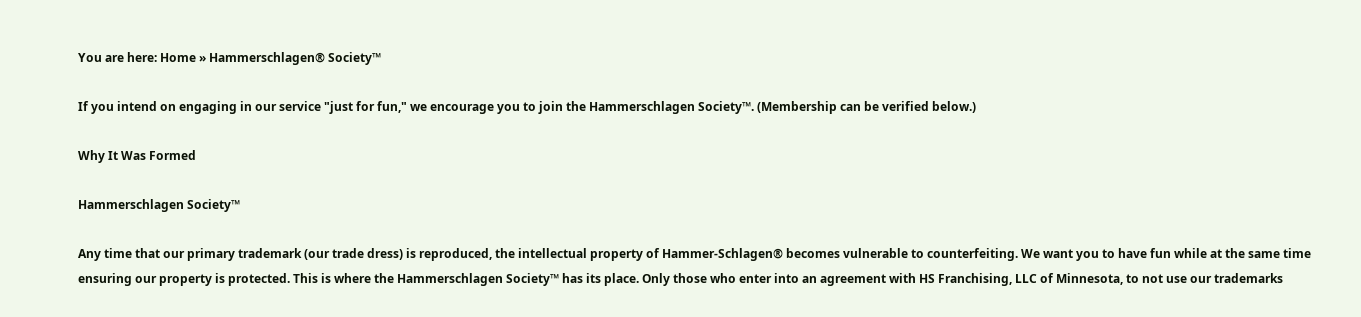You are here: Home » Hammerschlagen® Society™

If you intend on engaging in our service "just for fun," we encourage you to join the Hammerschlagen Society™. (Membership can be verified below.)

Why It Was Formed

Hammerschlagen Society™

Any time that our primary trademark (our trade dress) is reproduced, the intellectual property of Hammer-Schlagen® becomes vulnerable to counterfeiting. We want you to have fun while at the same time ensuring our property is protected. This is where the Hammerschlagen Society™ has its place. Only those who enter into an agreement with HS Franchising, LLC of Minnesota, to not use our trademarks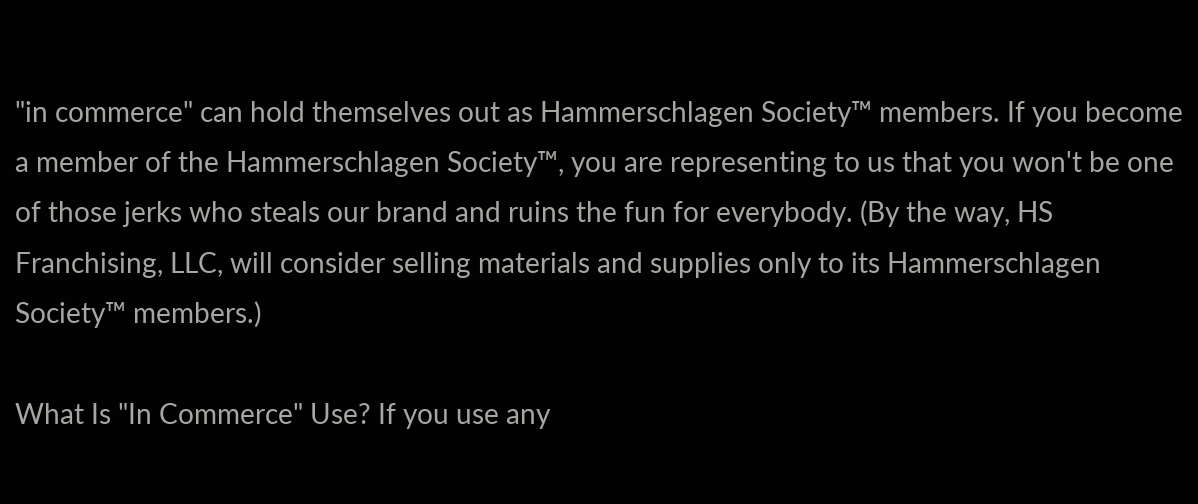"in commerce" can hold themselves out as Hammerschlagen Society™ members. If you become a member of the Hammerschlagen Society™, you are representing to us that you won't be one of those jerks who steals our brand and ruins the fun for everybody. (By the way, HS Franchising, LLC, will consider selling materials and supplies only to its Hammerschlagen Society™ members.)

What Is "In Commerce" Use? If you use any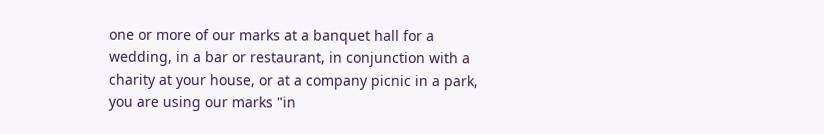one or more of our marks at a banquet hall for a wedding, in a bar or restaurant, in conjunction with a charity at your house, or at a company picnic in a park, you are using our marks "in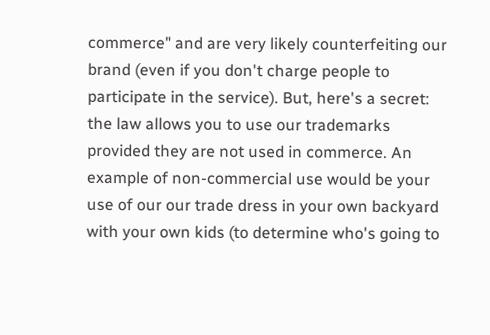commerce" and are very likely counterfeiting our brand (even if you don't charge people to participate in the service). But, here's a secret: the law allows you to use our trademarks provided they are not used in commerce. An example of non-commercial use would be your use of our our trade dress in your own backyard with your own kids (to determine who's going to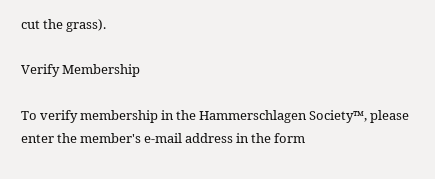cut the grass).

Verify Membership

To verify membership in the Hammerschlagen Society™, please enter the member's e-mail address in the form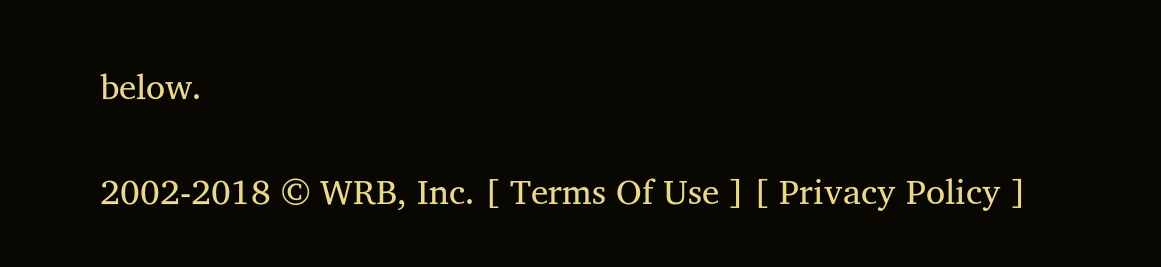below.

2002-2018 © WRB, Inc. [ Terms Of Use ] [ Privacy Policy ]